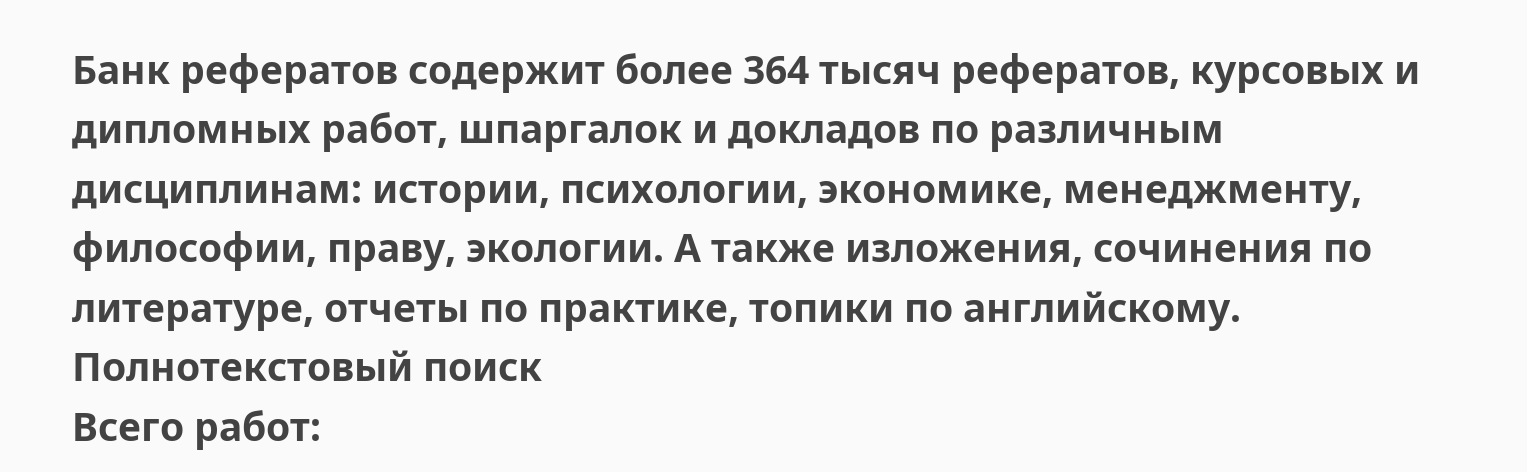Банк рефератов содержит более 364 тысяч рефератов, курсовых и дипломных работ, шпаргалок и докладов по различным дисциплинам: истории, психологии, экономике, менеджменту, философии, праву, экологии. А также изложения, сочинения по литературе, отчеты по практике, топики по английскому.
Полнотекстовый поиск
Всего работ: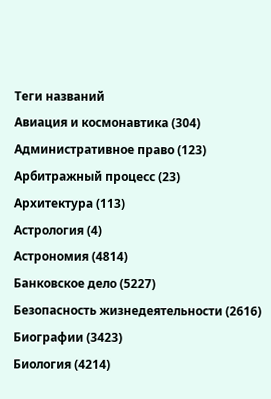Теги названий
Авиация и космонавтика (304)
Административное право (123)
Арбитражный процесс (23)
Архитектура (113)
Астрология (4)
Астрономия (4814)
Банковское дело (5227)
Безопасность жизнедеятельности (2616)
Биографии (3423)
Биология (4214)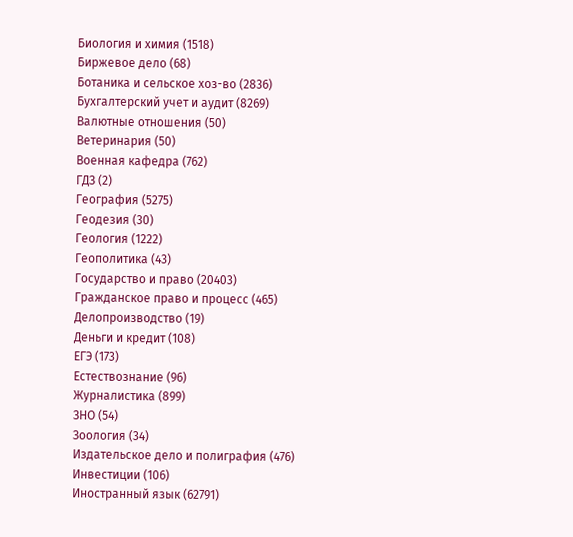Биология и химия (1518)
Биржевое дело (68)
Ботаника и сельское хоз-во (2836)
Бухгалтерский учет и аудит (8269)
Валютные отношения (50)
Ветеринария (50)
Военная кафедра (762)
ГДЗ (2)
География (5275)
Геодезия (30)
Геология (1222)
Геополитика (43)
Государство и право (20403)
Гражданское право и процесс (465)
Делопроизводство (19)
Деньги и кредит (108)
ЕГЭ (173)
Естествознание (96)
Журналистика (899)
ЗНО (54)
Зоология (34)
Издательское дело и полиграфия (476)
Инвестиции (106)
Иностранный язык (62791)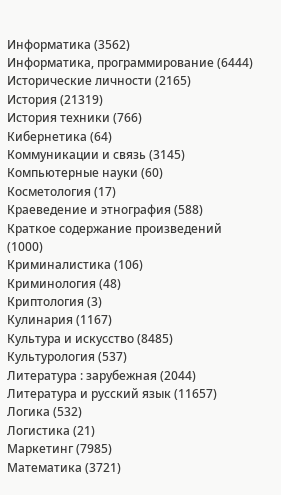Информатика (3562)
Информатика, программирование (6444)
Исторические личности (2165)
История (21319)
История техники (766)
Кибернетика (64)
Коммуникации и связь (3145)
Компьютерные науки (60)
Косметология (17)
Краеведение и этнография (588)
Краткое содержание произведений (1000)
Криминалистика (106)
Криминология (48)
Криптология (3)
Кулинария (1167)
Культура и искусство (8485)
Культурология (537)
Литература : зарубежная (2044)
Литература и русский язык (11657)
Логика (532)
Логистика (21)
Маркетинг (7985)
Математика (3721)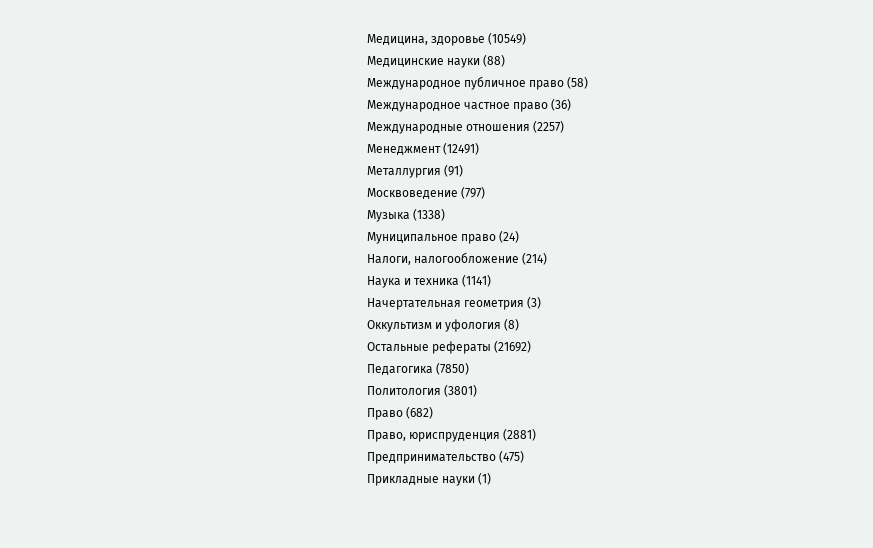Медицина, здоровье (10549)
Медицинские науки (88)
Международное публичное право (58)
Международное частное право (36)
Международные отношения (2257)
Менеджмент (12491)
Металлургия (91)
Москвоведение (797)
Музыка (1338)
Муниципальное право (24)
Налоги, налогообложение (214)
Наука и техника (1141)
Начертательная геометрия (3)
Оккультизм и уфология (8)
Остальные рефераты (21692)
Педагогика (7850)
Политология (3801)
Право (682)
Право, юриспруденция (2881)
Предпринимательство (475)
Прикладные науки (1)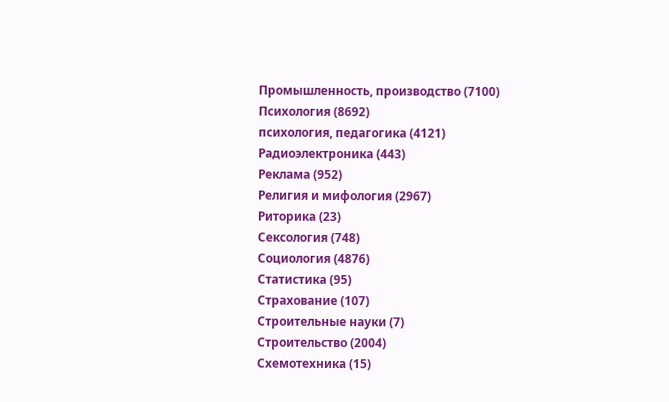Промышленность, производство (7100)
Психология (8692)
психология, педагогика (4121)
Радиоэлектроника (443)
Реклама (952)
Религия и мифология (2967)
Риторика (23)
Сексология (748)
Социология (4876)
Статистика (95)
Страхование (107)
Строительные науки (7)
Строительство (2004)
Схемотехника (15)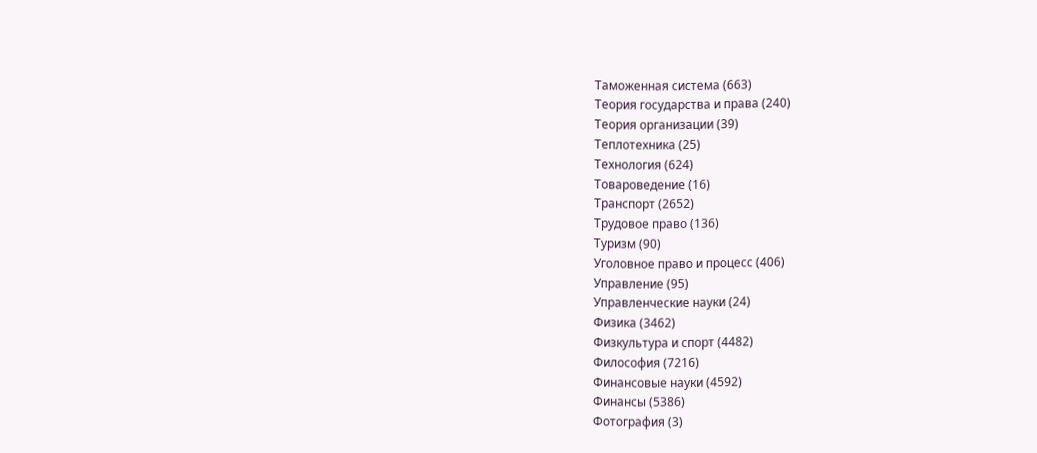Таможенная система (663)
Теория государства и права (240)
Теория организации (39)
Теплотехника (25)
Технология (624)
Товароведение (16)
Транспорт (2652)
Трудовое право (136)
Туризм (90)
Уголовное право и процесс (406)
Управление (95)
Управленческие науки (24)
Физика (3462)
Физкультура и спорт (4482)
Философия (7216)
Финансовые науки (4592)
Финансы (5386)
Фотография (3)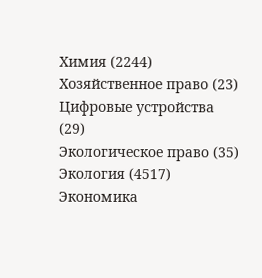Химия (2244)
Хозяйственное право (23)
Цифровые устройства (29)
Экологическое право (35)
Экология (4517)
Экономика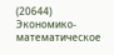(20644)
Экономико-математическое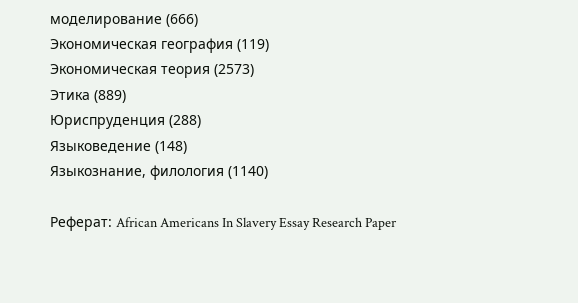моделирование (666)
Экономическая география (119)
Экономическая теория (2573)
Этика (889)
Юриспруденция (288)
Языковедение (148)
Языкознание, филология (1140)

Реферат: African Americans In Slavery Essay Research Paper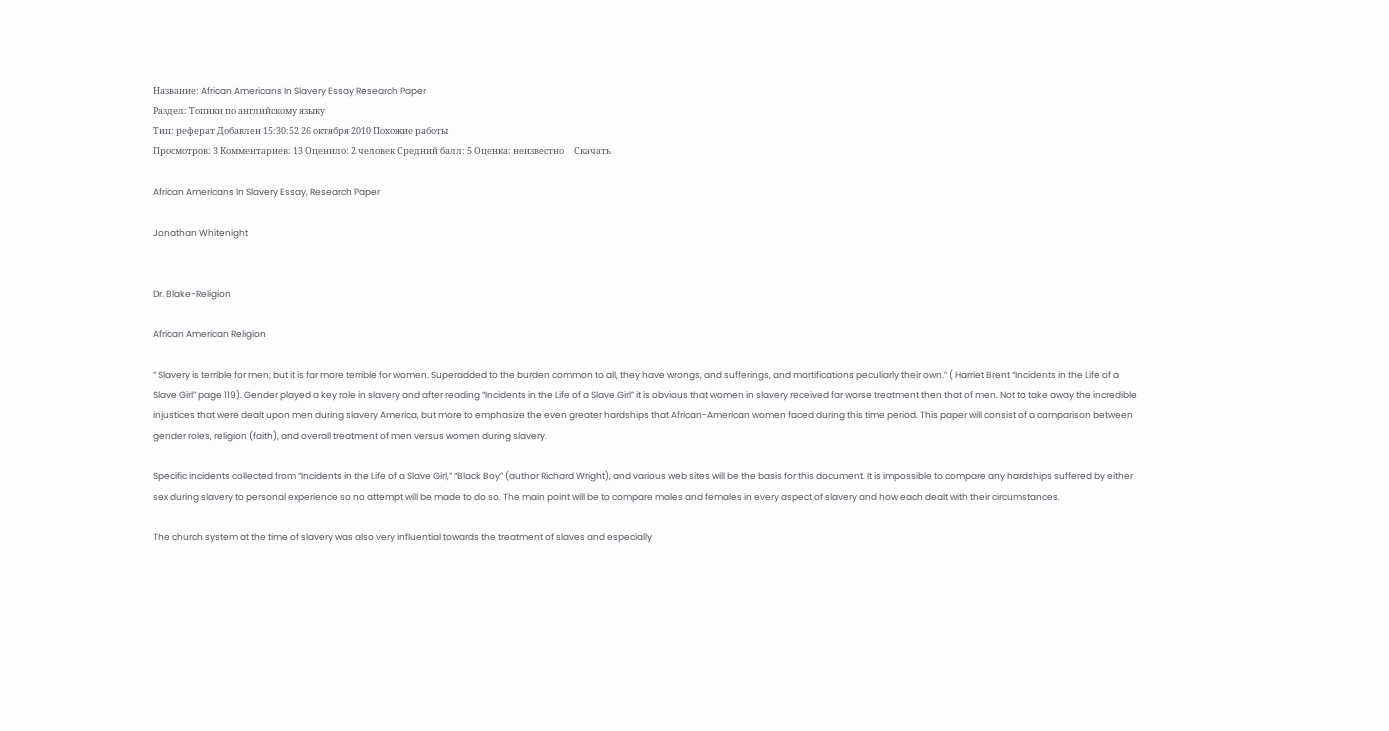Название: African Americans In Slavery Essay Research Paper
Раздел: Топики по английскому языку
Тип: реферат Добавлен 15:30:52 26 октября 2010 Похожие работы
Просмотров: 3 Комментариев: 13 Оценило: 2 человек Средний балл: 5 Оценка: неизвестно     Скачать

African Americans In Slavery Essay, Research Paper

Jonathan Whitenight


Dr. Blake-Religion

African American Religion

“ Slavery is terrible for men; but it is far more terrible for women. Superadded to the burden common to all, they have wrongs, and sufferings, and mortifications peculiarly their own.” ( Harriet Brent “Incidents in the Life of a Slave Girl” page 119). Gender played a key role in slavery and after reading “Incidents in the Life of a Slave Girl” it is obvious that women in slavery received far worse treatment then that of men. Not to take away the incredible injustices that were dealt upon men during slavery America, but more to emphasize the even greater hardships that African-American women faced during this time period. This paper will consist of a comparison between gender roles, religion (faith), and overall treatment of men versus women during slavery.

Specific incidents collected from “Incidents in the Life of a Slave Girl,” “Black Boy” (author Richard Wright), and various web sites will be the basis for this document. It is impossible to compare any hardships suffered by either sex during slavery to personal experience so no attempt will be made to do so. The main point will be to compare males and females in every aspect of slavery and how each dealt with their circumstances.

The church system at the time of slavery was also very influential towards the treatment of slaves and especially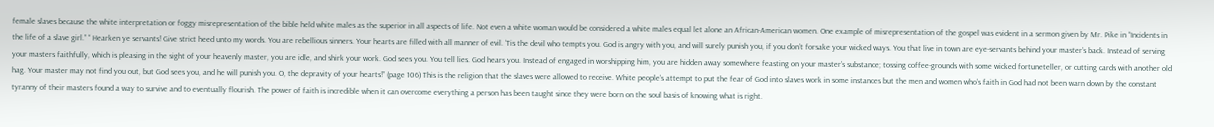female slaves because the white interpretation or foggy misrepresentation of the bible held white males as the superior in all aspects of life. Not even a white woman would be considered a white males equal let alone an African-American women. One example of misrepresentation of the gospel was evident in a sermon given by Mr. Pike in “Incidents in the life of a slave girl.” “ Hearken ye servants! Give strict heed unto my words. You are rebellious sinners. Your hearts are filled with all manner of evil. ‘Tis the devil who tempts you. God is angry with you, and will surely punish you, if you don’t forsake your wicked ways. You that live in town are eye-servants behind your master’s back. Instead of serving your masters faithfully, which is pleasing in the sight of your heavenly master, you are idle, and shirk your work. God sees you. You tell lies. God hears you. Instead of engaged in worshipping him, you are hidden away somewhere feasting on your master’s substance; tossing coffee-grounds with some wicked fortuneteller, or cutting cards with another old hag. Your master may not find you out, but God sees you, and he will punish you. O, the depravity of your hearts!” (page 106) This is the religion that the slaves were allowed to receive. White people’s attempt to put the fear of God into slaves work in some instances but the men and women who’s faith in God had not been warn down by the constant tyranny of their masters found a way to survive and to eventually flourish. The power of faith is incredible when it can overcome everything a person has been taught since they were born on the soul basis of knowing what is right.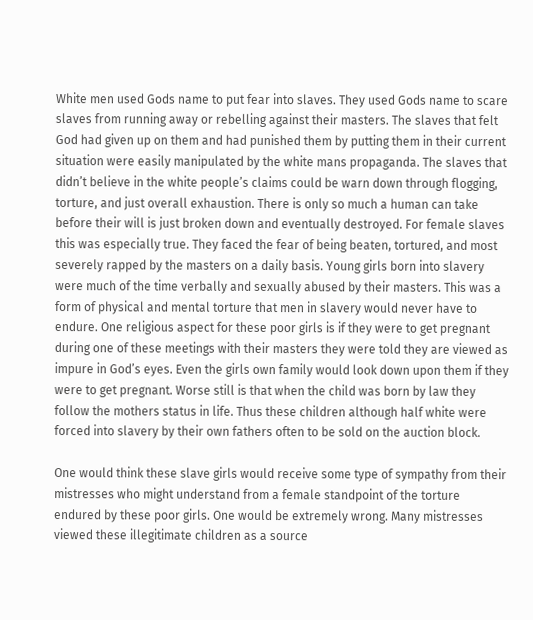White men used Gods name to put fear into slaves. They used Gods name to scare slaves from running away or rebelling against their masters. The slaves that felt God had given up on them and had punished them by putting them in their current situation were easily manipulated by the white mans propaganda. The slaves that didn’t believe in the white people’s claims could be warn down through flogging, torture, and just overall exhaustion. There is only so much a human can take before their will is just broken down and eventually destroyed. For female slaves this was especially true. They faced the fear of being beaten, tortured, and most severely rapped by the masters on a daily basis. Young girls born into slavery were much of the time verbally and sexually abused by their masters. This was a form of physical and mental torture that men in slavery would never have to endure. One religious aspect for these poor girls is if they were to get pregnant during one of these meetings with their masters they were told they are viewed as impure in God’s eyes. Even the girls own family would look down upon them if they were to get pregnant. Worse still is that when the child was born by law they follow the mothers status in life. Thus these children although half white were forced into slavery by their own fathers often to be sold on the auction block.

One would think these slave girls would receive some type of sympathy from their mistresses who might understand from a female standpoint of the torture endured by these poor girls. One would be extremely wrong. Many mistresses viewed these illegitimate children as a source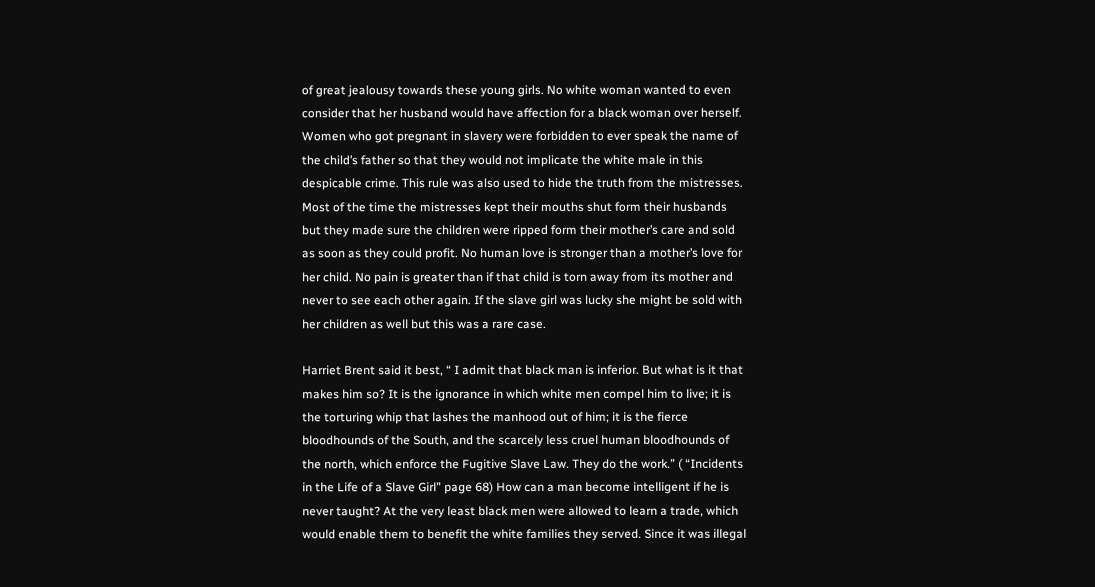of great jealousy towards these young girls. No white woman wanted to even consider that her husband would have affection for a black woman over herself. Women who got pregnant in slavery were forbidden to ever speak the name of the child’s father so that they would not implicate the white male in this despicable crime. This rule was also used to hide the truth from the mistresses. Most of the time the mistresses kept their mouths shut form their husbands but they made sure the children were ripped form their mother’s care and sold as soon as they could profit. No human love is stronger than a mother’s love for her child. No pain is greater than if that child is torn away from its mother and never to see each other again. If the slave girl was lucky she might be sold with her children as well but this was a rare case.

Harriet Brent said it best, “ I admit that black man is inferior. But what is it that makes him so? It is the ignorance in which white men compel him to live; it is the torturing whip that lashes the manhood out of him; it is the fierce bloodhounds of the South, and the scarcely less cruel human bloodhounds of the north, which enforce the Fugitive Slave Law. They do the work.” ( “Incidents in the Life of a Slave Girl” page 68) How can a man become intelligent if he is never taught? At the very least black men were allowed to learn a trade, which would enable them to benefit the white families they served. Since it was illegal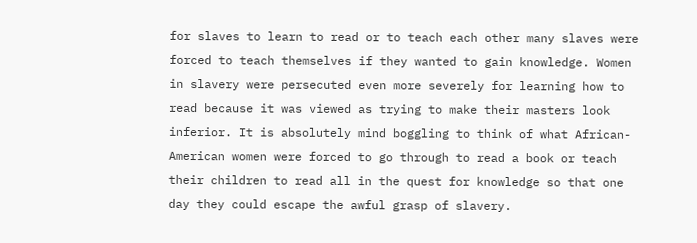for slaves to learn to read or to teach each other many slaves were forced to teach themselves if they wanted to gain knowledge. Women in slavery were persecuted even more severely for learning how to read because it was viewed as trying to make their masters look inferior. It is absolutely mind boggling to think of what African-American women were forced to go through to read a book or teach their children to read all in the quest for knowledge so that one day they could escape the awful grasp of slavery.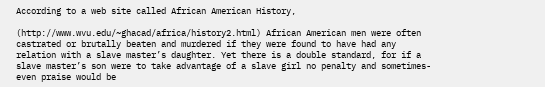According to a web site called African American History,

(http://www.wvu.edu/~ghacad/africa/history2.html) African American men were often castrated or brutally beaten and murdered if they were found to have had any relation with a slave master’s daughter. Yet there is a double standard, for if a slave master’s son were to take advantage of a slave girl no penalty and sometimes-even praise would be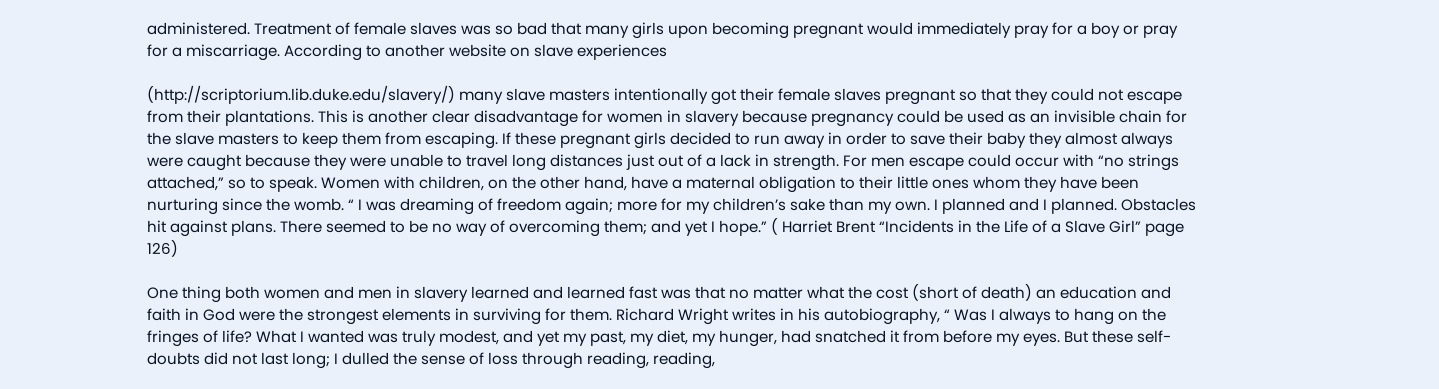administered. Treatment of female slaves was so bad that many girls upon becoming pregnant would immediately pray for a boy or pray for a miscarriage. According to another website on slave experiences

(http://scriptorium.lib.duke.edu/slavery/) many slave masters intentionally got their female slaves pregnant so that they could not escape from their plantations. This is another clear disadvantage for women in slavery because pregnancy could be used as an invisible chain for the slave masters to keep them from escaping. If these pregnant girls decided to run away in order to save their baby they almost always were caught because they were unable to travel long distances just out of a lack in strength. For men escape could occur with “no strings attached,” so to speak. Women with children, on the other hand, have a maternal obligation to their little ones whom they have been nurturing since the womb. “ I was dreaming of freedom again; more for my children’s sake than my own. I planned and I planned. Obstacles hit against plans. There seemed to be no way of overcoming them; and yet I hope.” ( Harriet Brent “Incidents in the Life of a Slave Girl” page 126)

One thing both women and men in slavery learned and learned fast was that no matter what the cost (short of death) an education and faith in God were the strongest elements in surviving for them. Richard Wright writes in his autobiography, “ Was I always to hang on the fringes of life? What I wanted was truly modest, and yet my past, my diet, my hunger, had snatched it from before my eyes. But these self-doubts did not last long; I dulled the sense of loss through reading, reading,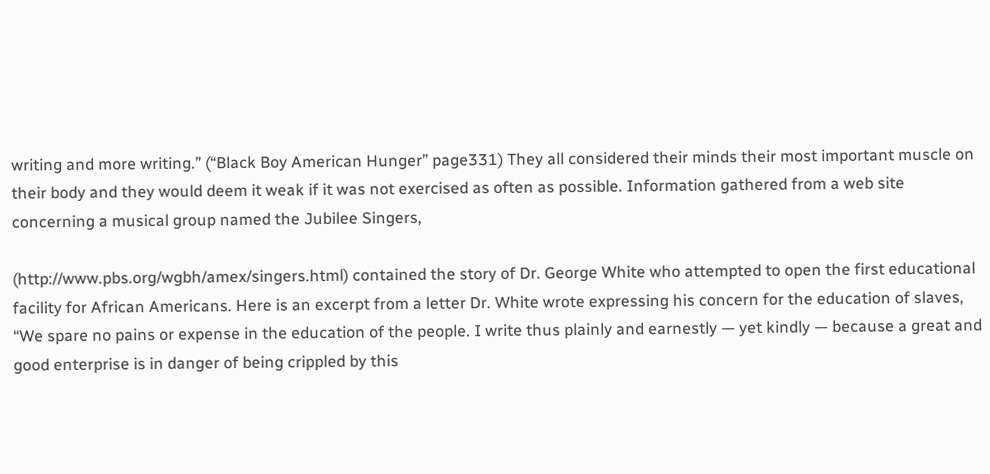writing and more writing.” (“Black Boy American Hunger” page331) They all considered their minds their most important muscle on their body and they would deem it weak if it was not exercised as often as possible. Information gathered from a web site concerning a musical group named the Jubilee Singers,

(http://www.pbs.org/wgbh/amex/singers.html) contained the story of Dr. George White who attempted to open the first educational facility for African Americans. Here is an excerpt from a letter Dr. White wrote expressing his concern for the education of slaves, “We spare no pains or expense in the education of the people. I write thus plainly and earnestly — yet kindly — because a great and good enterprise is in danger of being crippled by this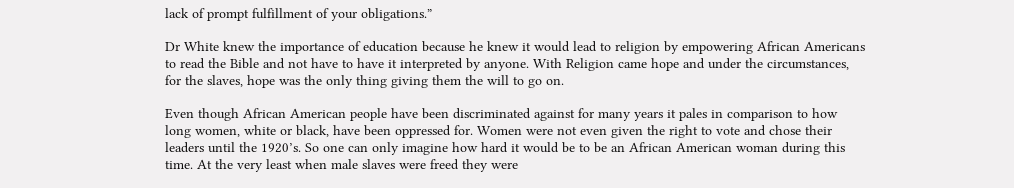lack of prompt fulfillment of your obligations.”

Dr White knew the importance of education because he knew it would lead to religion by empowering African Americans to read the Bible and not have to have it interpreted by anyone. With Religion came hope and under the circumstances, for the slaves, hope was the only thing giving them the will to go on.

Even though African American people have been discriminated against for many years it pales in comparison to how long women, white or black, have been oppressed for. Women were not even given the right to vote and chose their leaders until the 1920’s. So one can only imagine how hard it would be to be an African American woman during this time. At the very least when male slaves were freed they were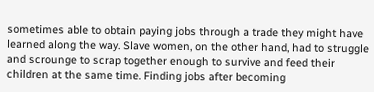sometimes able to obtain paying jobs through a trade they might have learned along the way. Slave women, on the other hand, had to struggle and scrounge to scrap together enough to survive and feed their children at the same time. Finding jobs after becoming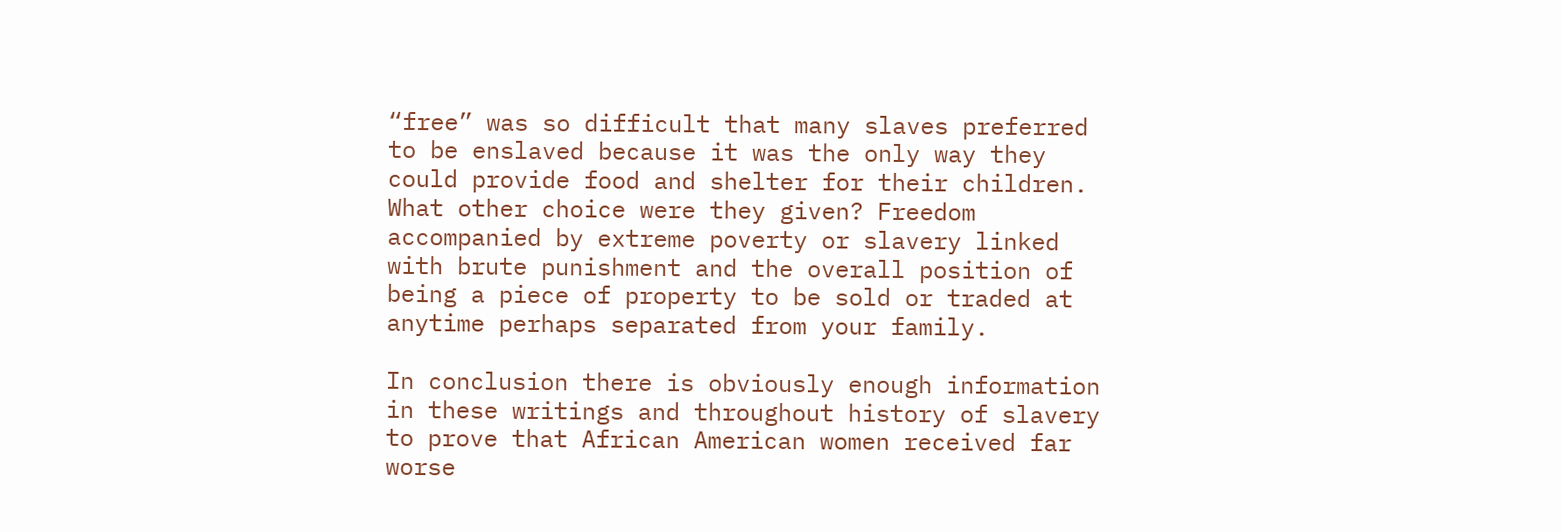“free” was so difficult that many slaves preferred to be enslaved because it was the only way they could provide food and shelter for their children. What other choice were they given? Freedom accompanied by extreme poverty or slavery linked with brute punishment and the overall position of being a piece of property to be sold or traded at anytime perhaps separated from your family.

In conclusion there is obviously enough information in these writings and throughout history of slavery to prove that African American women received far worse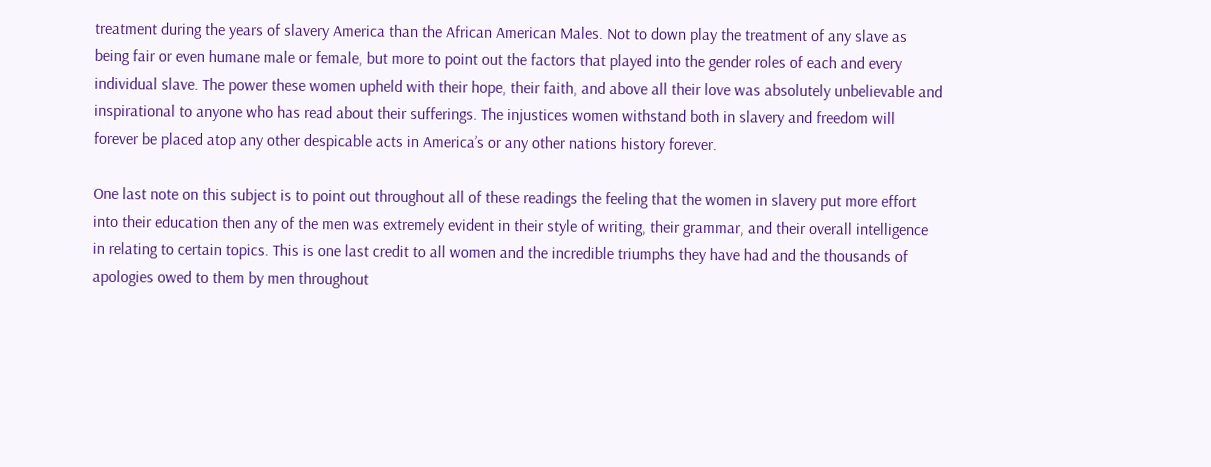treatment during the years of slavery America than the African American Males. Not to down play the treatment of any slave as being fair or even humane male or female, but more to point out the factors that played into the gender roles of each and every individual slave. The power these women upheld with their hope, their faith, and above all their love was absolutely unbelievable and inspirational to anyone who has read about their sufferings. The injustices women withstand both in slavery and freedom will forever be placed atop any other despicable acts in America’s or any other nations history forever.

One last note on this subject is to point out throughout all of these readings the feeling that the women in slavery put more effort into their education then any of the men was extremely evident in their style of writing, their grammar, and their overall intelligence in relating to certain topics. This is one last credit to all women and the incredible triumphs they have had and the thousands of apologies owed to them by men throughout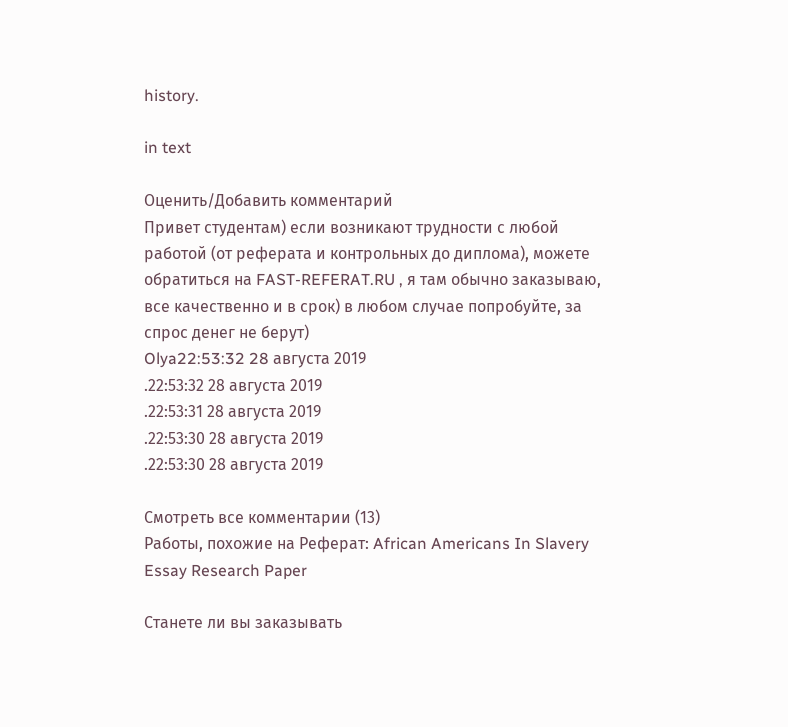history.

in text

Оценить/Добавить комментарий
Привет студентам) если возникают трудности с любой работой (от реферата и контрольных до диплома), можете обратиться на FAST-REFERAT.RU , я там обычно заказываю, все качественно и в срок) в любом случае попробуйте, за спрос денег не берут)
Olya22:53:32 28 августа 2019
.22:53:32 28 августа 2019
.22:53:31 28 августа 2019
.22:53:30 28 августа 2019
.22:53:30 28 августа 2019

Смотреть все комментарии (13)
Работы, похожие на Реферат: African Americans In Slavery Essay Research Paper

Станете ли вы заказывать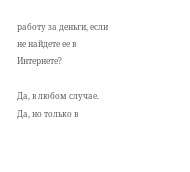работу за деньги, если не найдете ее в Интернете?

Да, в любом случае.
Да, но только в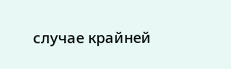случае крайней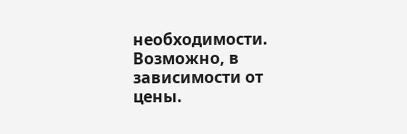необходимости.
Возможно, в зависимости от цены.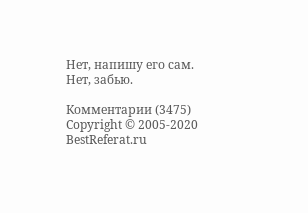Нет, напишу его сам.
Нет, забью.

Комментарии (3475)
Copyright © 2005-2020 BestReferat.ru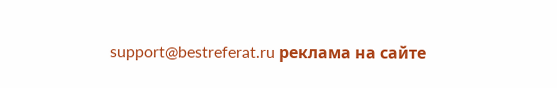support@bestreferat.ru реклама на сайте